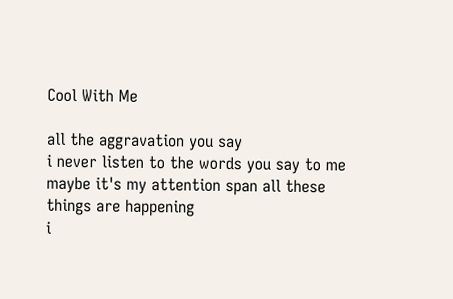Cool With Me

all the aggravation you say
i never listen to the words you say to me
maybe it's my attention span all these things are happening
i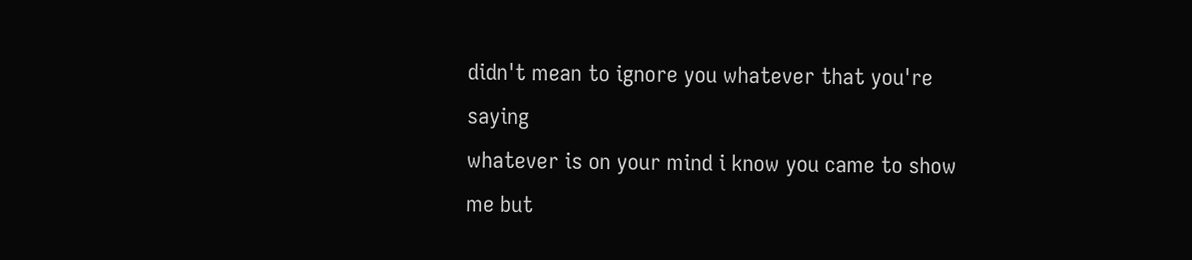didn't mean to ignore you whatever that you're saying
whatever is on your mind i know you came to show me but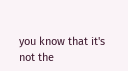you know that it's not the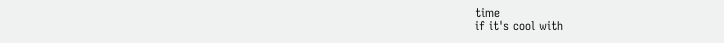time
if it's cool with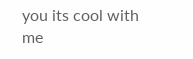you its cool with me